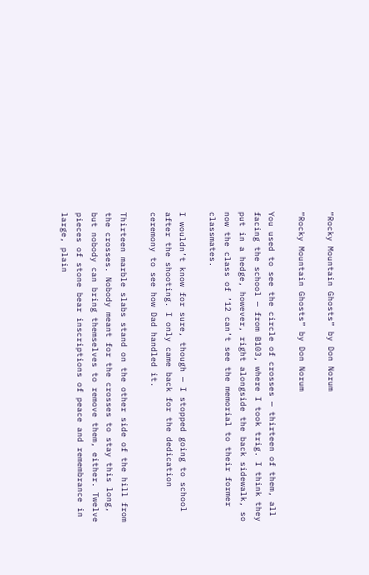“Rocky Mountain Ghosts” by Don Norum

“Rocky Mountain Ghosts” by Don Norum

You used to see the circle of crosses — thirteen of them, all facing the school — from B103, where I took trig. I think they put in a hedge, however, right alongside the back sidewalk, so now the class of ’12 can’t see the memorial to their former classmates.

I wouldn’t know for sure, though — I stopped going to school after the shooting. I only came back for the dedication ceremony to see how Dad handled it.

Thirteen marble slabs stand on the other side of the hill from the crosses. Nobody meant for the crosses to stay this long, but nobody can bring themselves to remove them, either. Twelve pieces of stone bear inscriptions of peace and remembrance in large, plain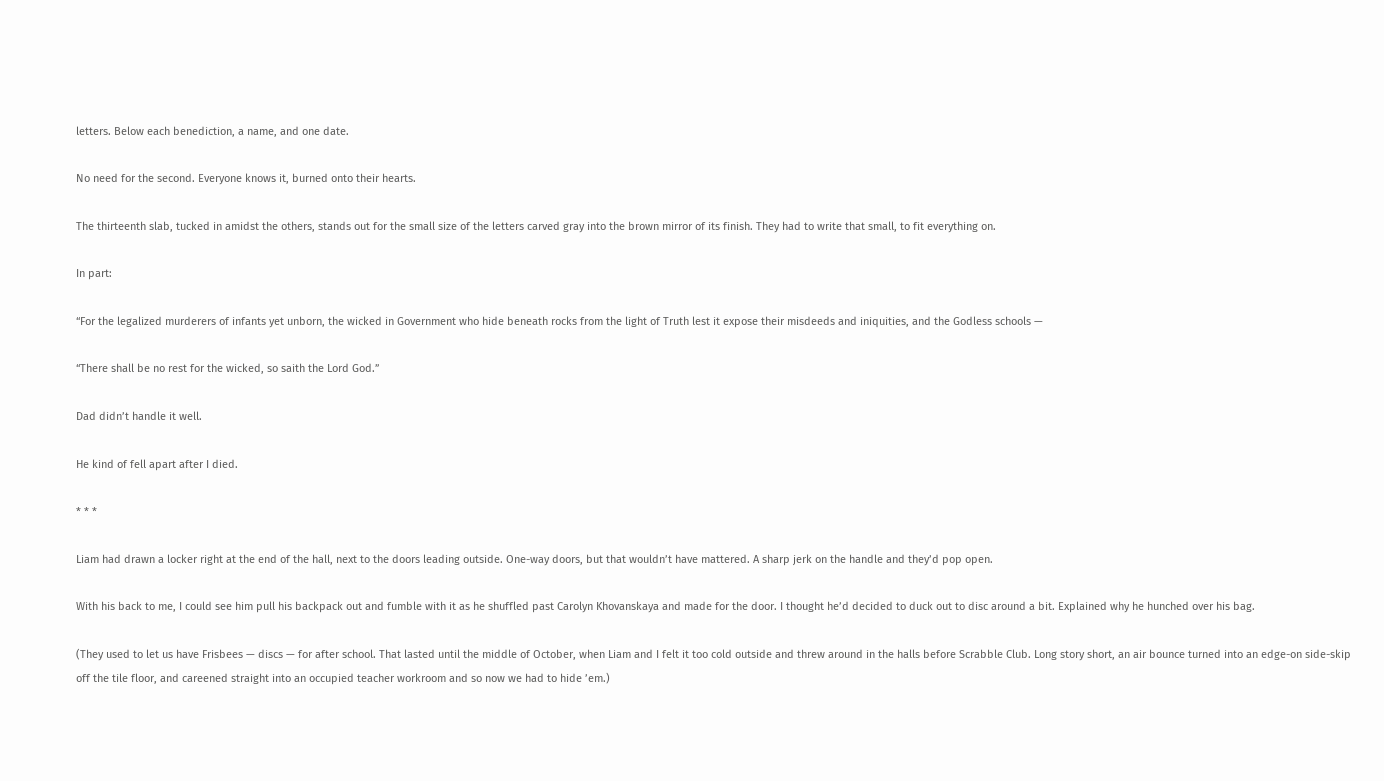letters. Below each benediction, a name, and one date.

No need for the second. Everyone knows it, burned onto their hearts.

The thirteenth slab, tucked in amidst the others, stands out for the small size of the letters carved gray into the brown mirror of its finish. They had to write that small, to fit everything on.

In part:

“For the legalized murderers of infants yet unborn, the wicked in Government who hide beneath rocks from the light of Truth lest it expose their misdeeds and iniquities, and the Godless schools —

“There shall be no rest for the wicked, so saith the Lord God.”

Dad didn’t handle it well.

He kind of fell apart after I died.

* * *

Liam had drawn a locker right at the end of the hall, next to the doors leading outside. One-way doors, but that wouldn’t have mattered. A sharp jerk on the handle and they’d pop open.

With his back to me, I could see him pull his backpack out and fumble with it as he shuffled past Carolyn Khovanskaya and made for the door. I thought he’d decided to duck out to disc around a bit. Explained why he hunched over his bag.

(They used to let us have Frisbees — discs — for after school. That lasted until the middle of October, when Liam and I felt it too cold outside and threw around in the halls before Scrabble Club. Long story short, an air bounce turned into an edge-on side-skip off the tile floor, and careened straight into an occupied teacher workroom and so now we had to hide ’em.)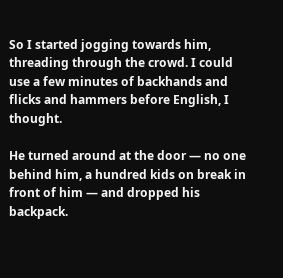So I started jogging towards him, threading through the crowd. I could use a few minutes of backhands and flicks and hammers before English, I thought.

He turned around at the door — no one behind him, a hundred kids on break in front of him — and dropped his backpack.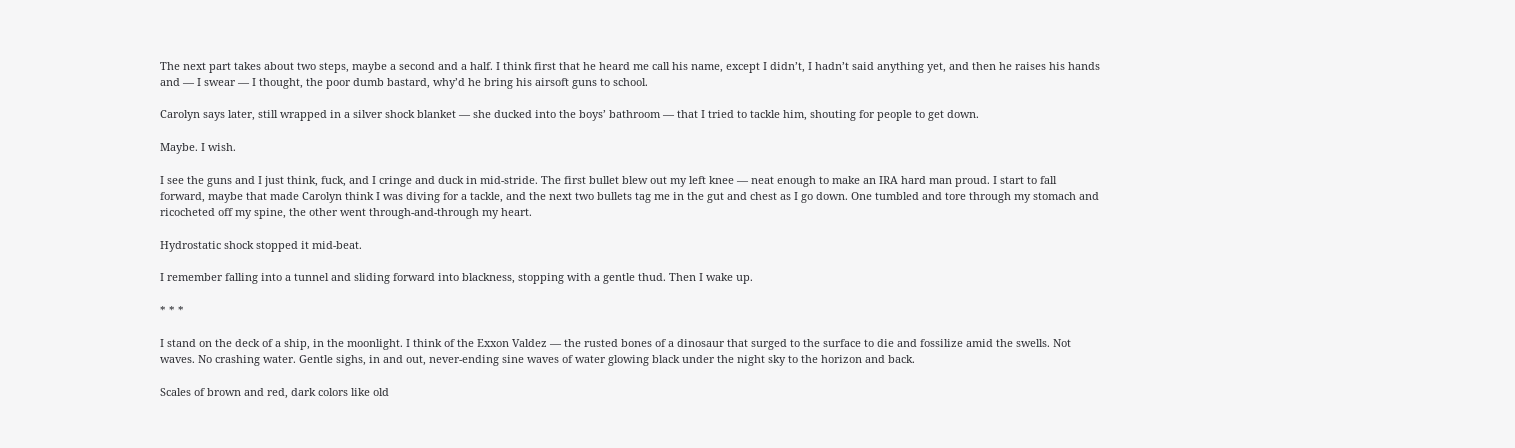The next part takes about two steps, maybe a second and a half. I think first that he heard me call his name, except I didn’t, I hadn’t said anything yet, and then he raises his hands and — I swear — I thought, the poor dumb bastard, why’d he bring his airsoft guns to school.

Carolyn says later, still wrapped in a silver shock blanket — she ducked into the boys’ bathroom — that I tried to tackle him, shouting for people to get down.

Maybe. I wish.

I see the guns and I just think, fuck, and I cringe and duck in mid-stride. The first bullet blew out my left knee — neat enough to make an IRA hard man proud. I start to fall forward, maybe that made Carolyn think I was diving for a tackle, and the next two bullets tag me in the gut and chest as I go down. One tumbled and tore through my stomach and ricocheted off my spine, the other went through-and-through my heart.

Hydrostatic shock stopped it mid-beat.

I remember falling into a tunnel and sliding forward into blackness, stopping with a gentle thud. Then I wake up.

* * *

I stand on the deck of a ship, in the moonlight. I think of the Exxon Valdez — the rusted bones of a dinosaur that surged to the surface to die and fossilize amid the swells. Not waves. No crashing water. Gentle sighs, in and out, never-ending sine waves of water glowing black under the night sky to the horizon and back.

Scales of brown and red, dark colors like old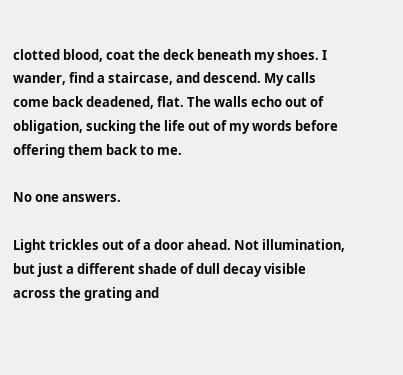clotted blood, coat the deck beneath my shoes. I wander, find a staircase, and descend. My calls come back deadened, flat. The walls echo out of obligation, sucking the life out of my words before offering them back to me.

No one answers.

Light trickles out of a door ahead. Not illumination, but just a different shade of dull decay visible across the grating and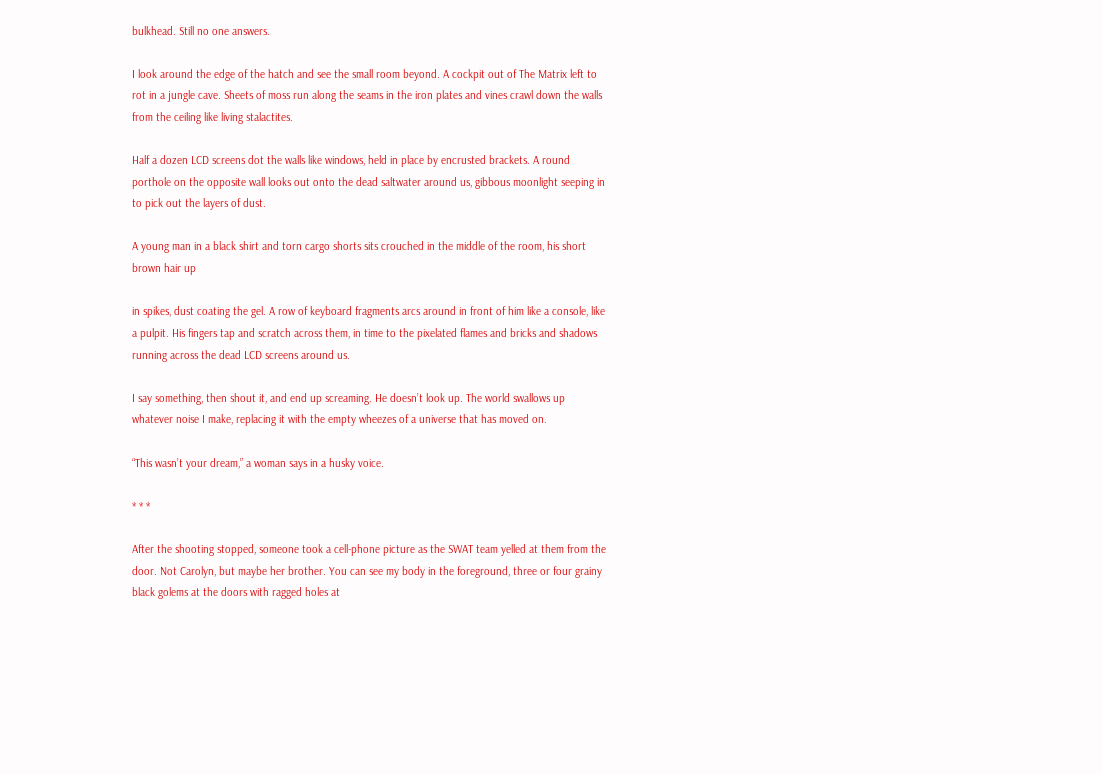bulkhead. Still no one answers.

I look around the edge of the hatch and see the small room beyond. A cockpit out of The Matrix left to rot in a jungle cave. Sheets of moss run along the seams in the iron plates and vines crawl down the walls from the ceiling like living stalactites.

Half a dozen LCD screens dot the walls like windows, held in place by encrusted brackets. A round porthole on the opposite wall looks out onto the dead saltwater around us, gibbous moonlight seeping in to pick out the layers of dust.

A young man in a black shirt and torn cargo shorts sits crouched in the middle of the room, his short brown hair up

in spikes, dust coating the gel. A row of keyboard fragments arcs around in front of him like a console, like a pulpit. His fingers tap and scratch across them, in time to the pixelated flames and bricks and shadows running across the dead LCD screens around us.

I say something, then shout it, and end up screaming. He doesn’t look up. The world swallows up whatever noise I make, replacing it with the empty wheezes of a universe that has moved on.

“This wasn’t your dream,” a woman says in a husky voice.

* * *

After the shooting stopped, someone took a cell-phone picture as the SWAT team yelled at them from the door. Not Carolyn, but maybe her brother. You can see my body in the foreground, three or four grainy black golems at the doors with ragged holes at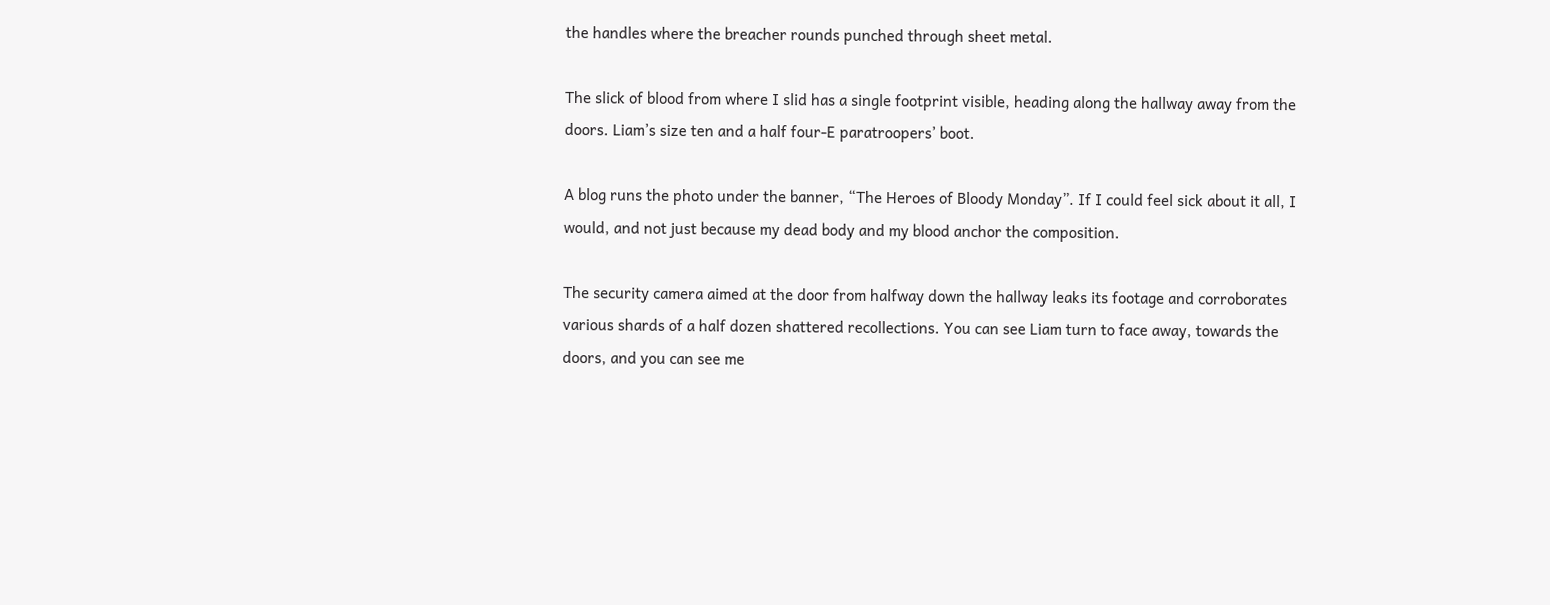the handles where the breacher rounds punched through sheet metal.

The slick of blood from where I slid has a single footprint visible, heading along the hallway away from the doors. Liam’s size ten and a half four-E paratroopers’ boot.

A blog runs the photo under the banner, “The Heroes of Bloody Monday”. If I could feel sick about it all, I would, and not just because my dead body and my blood anchor the composition.

The security camera aimed at the door from halfway down the hallway leaks its footage and corroborates various shards of a half dozen shattered recollections. You can see Liam turn to face away, towards the doors, and you can see me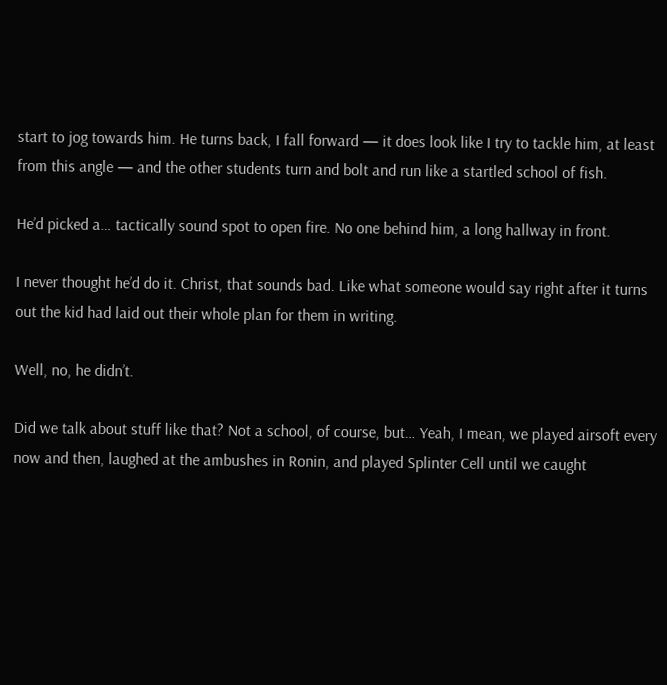start to jog towards him. He turns back, I fall forward — it does look like I try to tackle him, at least from this angle — and the other students turn and bolt and run like a startled school of fish.

He’d picked a… tactically sound spot to open fire. No one behind him, a long hallway in front.

I never thought he’d do it. Christ, that sounds bad. Like what someone would say right after it turns out the kid had laid out their whole plan for them in writing.

Well, no, he didn’t.

Did we talk about stuff like that? Not a school, of course, but… Yeah, I mean, we played airsoft every now and then, laughed at the ambushes in Ronin, and played Splinter Cell until we caught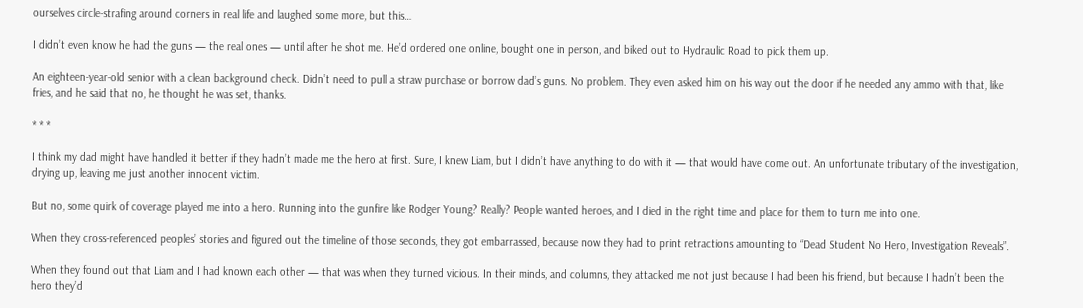ourselves circle-strafing around corners in real life and laughed some more, but this…

I didn’t even know he had the guns — the real ones — until after he shot me. He’d ordered one online, bought one in person, and biked out to Hydraulic Road to pick them up.

An eighteen-year-old senior with a clean background check. Didn’t need to pull a straw purchase or borrow dad’s guns. No problem. They even asked him on his way out the door if he needed any ammo with that, like fries, and he said that no, he thought he was set, thanks.

* * *

I think my dad might have handled it better if they hadn’t made me the hero at first. Sure, I knew Liam, but I didn’t have anything to do with it — that would have come out. An unfortunate tributary of the investigation, drying up, leaving me just another innocent victim.

But no, some quirk of coverage played me into a hero. Running into the gunfire like Rodger Young? Really? People wanted heroes, and I died in the right time and place for them to turn me into one.

When they cross-referenced peoples’ stories and figured out the timeline of those seconds, they got embarrassed, because now they had to print retractions amounting to “Dead Student No Hero, Investigation Reveals”.

When they found out that Liam and I had known each other — that was when they turned vicious. In their minds, and columns, they attacked me not just because I had been his friend, but because I hadn’t been the hero they’d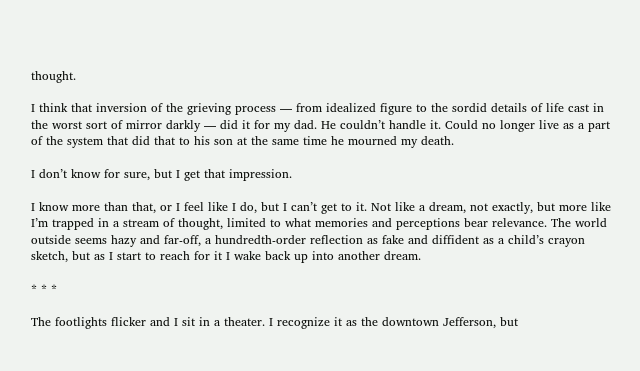thought.

I think that inversion of the grieving process — from idealized figure to the sordid details of life cast in the worst sort of mirror darkly — did it for my dad. He couldn’t handle it. Could no longer live as a part of the system that did that to his son at the same time he mourned my death.

I don’t know for sure, but I get that impression.

I know more than that, or I feel like I do, but I can’t get to it. Not like a dream, not exactly, but more like I’m trapped in a stream of thought, limited to what memories and perceptions bear relevance. The world outside seems hazy and far-off, a hundredth-order reflection as fake and diffident as a child’s crayon sketch, but as I start to reach for it I wake back up into another dream.

* * *

The footlights flicker and I sit in a theater. I recognize it as the downtown Jefferson, but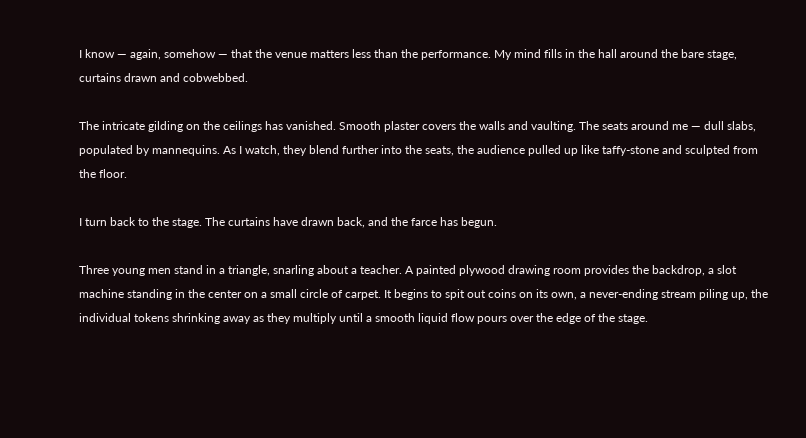I know — again, somehow — that the venue matters less than the performance. My mind fills in the hall around the bare stage, curtains drawn and cobwebbed.

The intricate gilding on the ceilings has vanished. Smooth plaster covers the walls and vaulting. The seats around me — dull slabs, populated by mannequins. As I watch, they blend further into the seats, the audience pulled up like taffy-stone and sculpted from the floor.

I turn back to the stage. The curtains have drawn back, and the farce has begun.

Three young men stand in a triangle, snarling about a teacher. A painted plywood drawing room provides the backdrop, a slot machine standing in the center on a small circle of carpet. It begins to spit out coins on its own, a never-ending stream piling up, the individual tokens shrinking away as they multiply until a smooth liquid flow pours over the edge of the stage.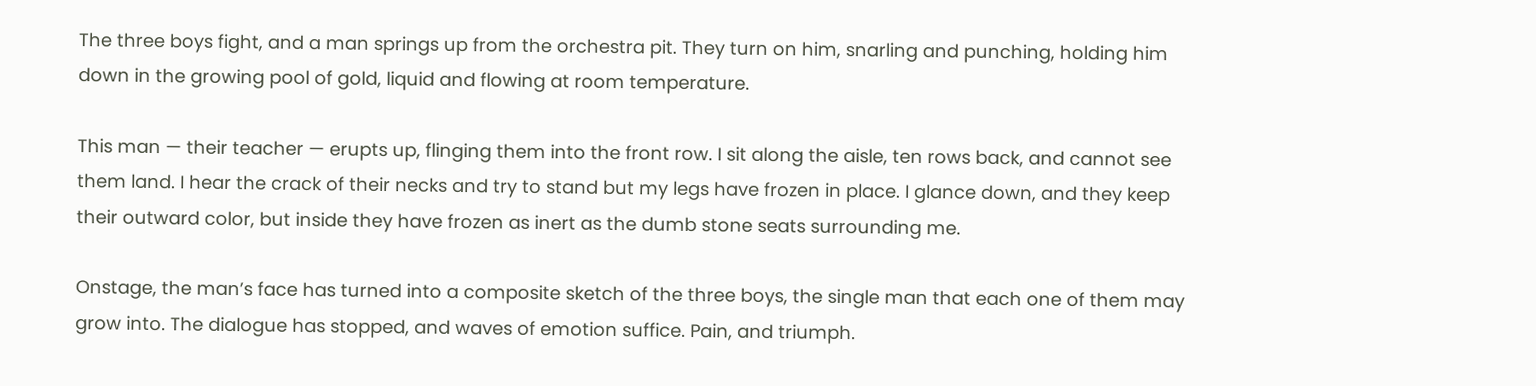The three boys fight, and a man springs up from the orchestra pit. They turn on him, snarling and punching, holding him down in the growing pool of gold, liquid and flowing at room temperature.

This man — their teacher — erupts up, flinging them into the front row. I sit along the aisle, ten rows back, and cannot see them land. I hear the crack of their necks and try to stand but my legs have frozen in place. I glance down, and they keep their outward color, but inside they have frozen as inert as the dumb stone seats surrounding me.

Onstage, the man’s face has turned into a composite sketch of the three boys, the single man that each one of them may grow into. The dialogue has stopped, and waves of emotion suffice. Pain, and triumph.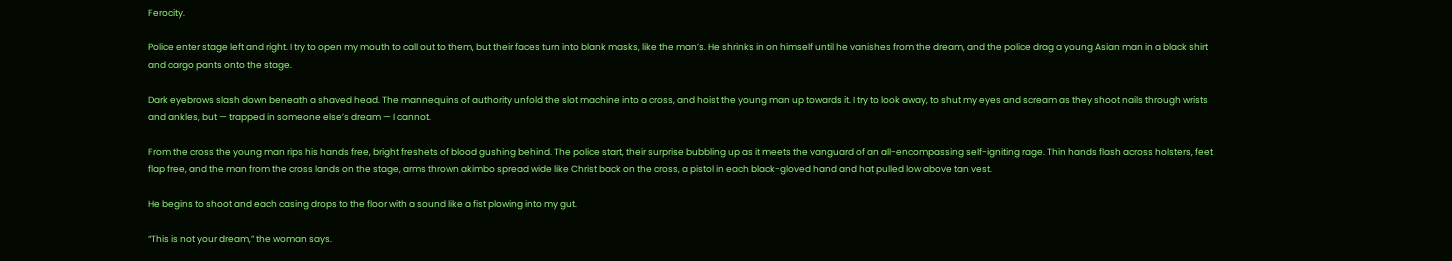Ferocity.

Police enter stage left and right. I try to open my mouth to call out to them, but their faces turn into blank masks, like the man’s. He shrinks in on himself until he vanishes from the dream, and the police drag a young Asian man in a black shirt and cargo pants onto the stage.

Dark eyebrows slash down beneath a shaved head. The mannequins of authority unfold the slot machine into a cross, and hoist the young man up towards it. I try to look away, to shut my eyes and scream as they shoot nails through wrists and ankles, but — trapped in someone else’s dream — I cannot.

From the cross the young man rips his hands free, bright freshets of blood gushing behind. The police start, their surprise bubbling up as it meets the vanguard of an all-encompassing self-igniting rage. Thin hands flash across holsters, feet flap free, and the man from the cross lands on the stage, arms thrown akimbo spread wide like Christ back on the cross, a pistol in each black-gloved hand and hat pulled low above tan vest.

He begins to shoot and each casing drops to the floor with a sound like a fist plowing into my gut.

“This is not your dream,” the woman says.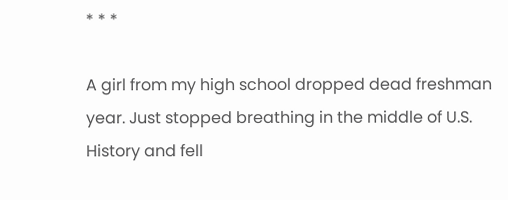* * *

A girl from my high school dropped dead freshman year. Just stopped breathing in the middle of U.S. History and fell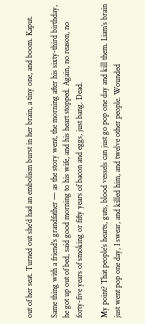out of her seat. Turned out she’d had an embolism burst in her brain, a tiny one, and boom. Kaput.

Same thing with a friend’s grandfather — as the story went, the morning after his sixty-third birthday, he got up out of bed, said good morning to his wife, and his heart stopped. Again, no reason, no forty-five years of smoking or fifty years of bacon and eggs, just bang. Dead.

My point? That people’s hearts, guts, blood vessels can just go pop one day and kill them. Liam’s brain just went pop one day, I swear, and killed him, and twelve other people. Wounded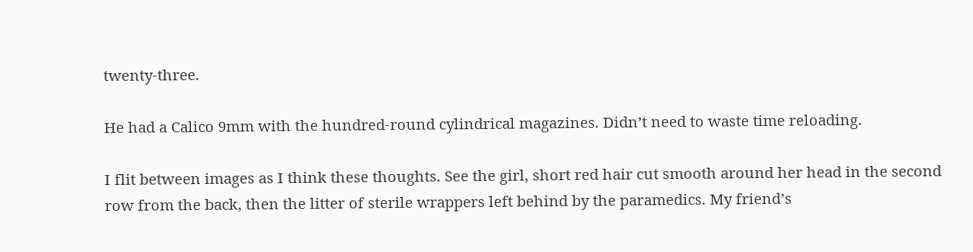twenty-three.

He had a Calico 9mm with the hundred-round cylindrical magazines. Didn’t need to waste time reloading.

I flit between images as I think these thoughts. See the girl, short red hair cut smooth around her head in the second row from the back, then the litter of sterile wrappers left behind by the paramedics. My friend’s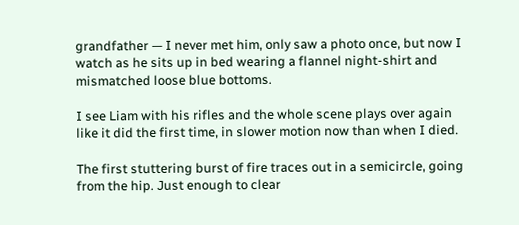grandfather — I never met him, only saw a photo once, but now I watch as he sits up in bed wearing a flannel night-shirt and mismatched loose blue bottoms.

I see Liam with his rifles and the whole scene plays over again like it did the first time, in slower motion now than when I died.

The first stuttering burst of fire traces out in a semicircle, going from the hip. Just enough to clear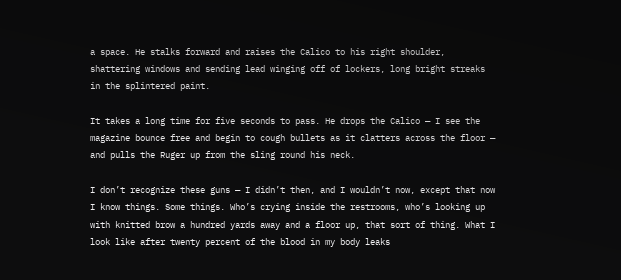a space. He stalks forward and raises the Calico to his right shoulder, shattering windows and sending lead winging off of lockers, long bright streaks in the splintered paint.

It takes a long time for five seconds to pass. He drops the Calico — I see the magazine bounce free and begin to cough bullets as it clatters across the floor — and pulls the Ruger up from the sling round his neck.

I don’t recognize these guns — I didn’t then, and I wouldn’t now, except that now I know things. Some things. Who’s crying inside the restrooms, who’s looking up with knitted brow a hundred yards away and a floor up, that sort of thing. What I look like after twenty percent of the blood in my body leaks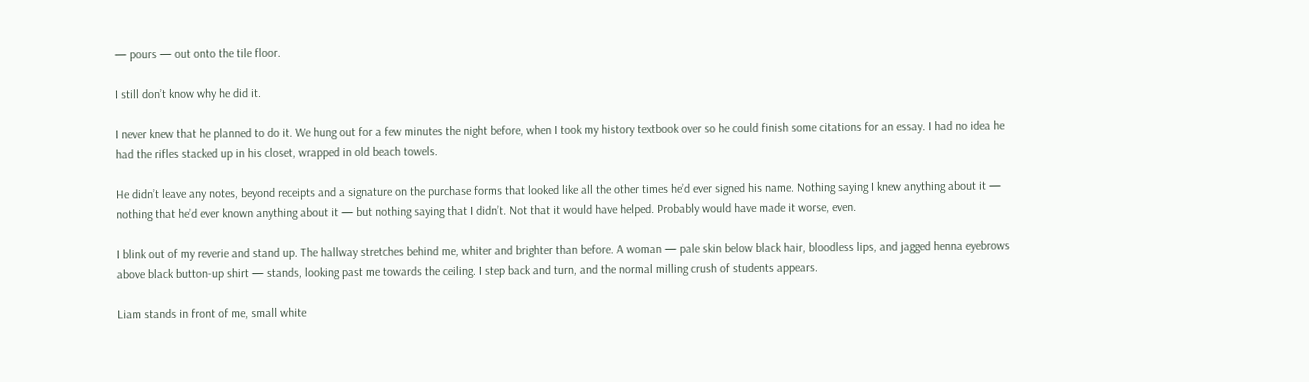— pours — out onto the tile floor.

I still don’t know why he did it.

I never knew that he planned to do it. We hung out for a few minutes the night before, when I took my history textbook over so he could finish some citations for an essay. I had no idea he had the rifles stacked up in his closet, wrapped in old beach towels.

He didn’t leave any notes, beyond receipts and a signature on the purchase forms that looked like all the other times he’d ever signed his name. Nothing saying I knew anything about it — nothing that he’d ever known anything about it — but nothing saying that I didn’t. Not that it would have helped. Probably would have made it worse, even.

I blink out of my reverie and stand up. The hallway stretches behind me, whiter and brighter than before. A woman — pale skin below black hair, bloodless lips, and jagged henna eyebrows above black button-up shirt — stands, looking past me towards the ceiling. I step back and turn, and the normal milling crush of students appears.

Liam stands in front of me, small white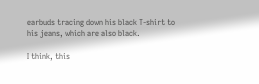earbuds tracing down his black T-shirt to his jeans, which are also black.

I think, this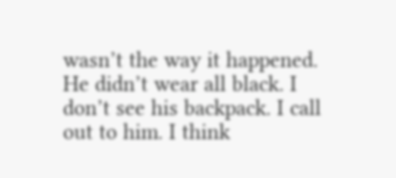wasn’t the way it happened. He didn’t wear all black. I don’t see his backpack. I call out to him. I think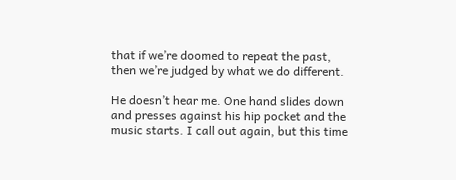that if we’re doomed to repeat the past, then we’re judged by what we do different.

He doesn’t hear me. One hand slides down and presses against his hip pocket and the music starts. I call out again, but this time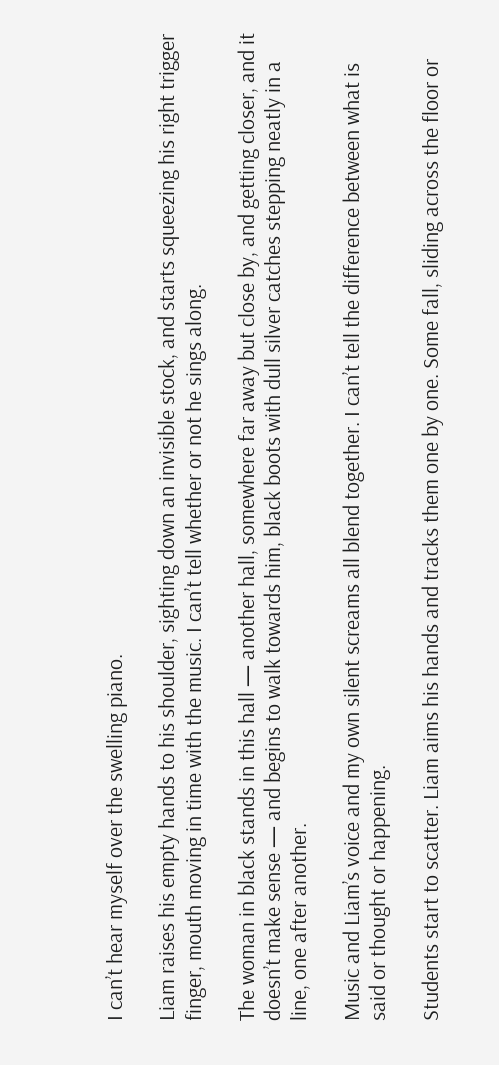I can’t hear myself over the swelling piano.

Liam raises his empty hands to his shoulder, sighting down an invisible stock, and starts squeezing his right trigger finger, mouth moving in time with the music. I can’t tell whether or not he sings along.

The woman in black stands in this hall — another hall, somewhere far away but close by, and getting closer, and it doesn’t make sense — and begins to walk towards him, black boots with dull silver catches stepping neatly in a line, one after another.

Music and Liam’s voice and my own silent screams all blend together. I can’t tell the difference between what is said or thought or happening.

Students start to scatter. Liam aims his hands and tracks them one by one. Some fall, sliding across the floor or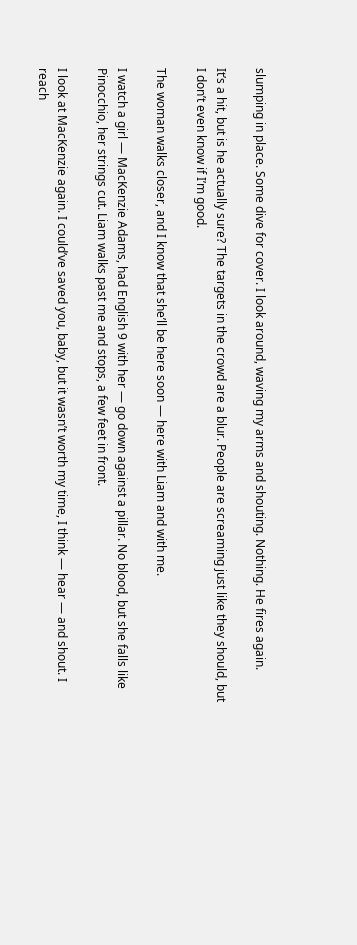slumping in place. Some dive for cover. I look around, waving my arms and shouting. Nothing. He fires again.

It’s a hit, but is he actually sure? The targets in the crowd are a blur. People are screaming just like they should, but I don’t even know if I’m good.

The woman walks closer, and I know that she’ll be here soon — here with Liam and with me.

I watch a girl — MacKenzie Adams, had English 9 with her — go down against a pillar. No blood, but she falls like Pinocchio, her strings cut. Liam walks past me and stops, a few feet in front.

I look at MacKenzie again. I could’ve saved you, baby, but it wasn’t worth my time, I think — hear — and shout. I reach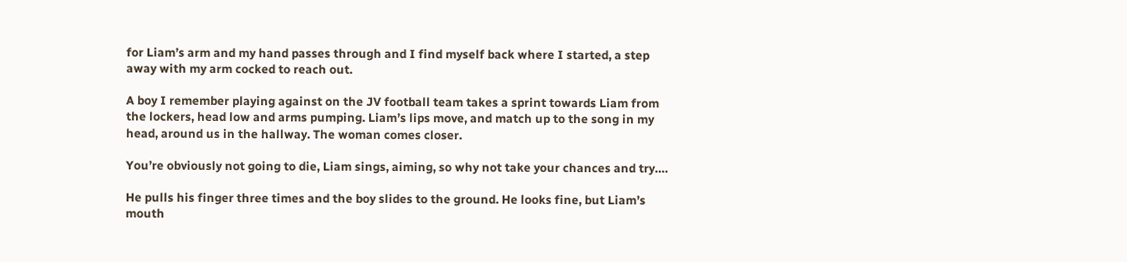for Liam’s arm and my hand passes through and I find myself back where I started, a step away with my arm cocked to reach out.

A boy I remember playing against on the JV football team takes a sprint towards Liam from the lockers, head low and arms pumping. Liam’s lips move, and match up to the song in my head, around us in the hallway. The woman comes closer.

You’re obviously not going to die, Liam sings, aiming, so why not take your chances and try….

He pulls his finger three times and the boy slides to the ground. He looks fine, but Liam’s mouth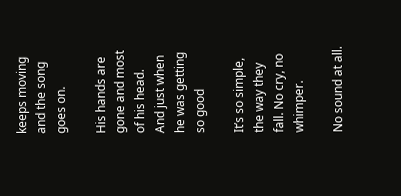keeps moving and the song goes on.

His hands are gone and most of his head. And just when he was getting so good

It’s so simple, the way they fall. No cry, no whimper.

No sound at all.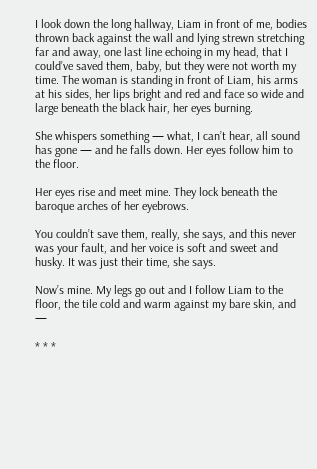I look down the long hallway, Liam in front of me, bodies thrown back against the wall and lying strewn stretching far and away, one last line echoing in my head, that I could’ve saved them, baby, but they were not worth my time. The woman is standing in front of Liam, his arms at his sides, her lips bright and red and face so wide and large beneath the black hair, her eyes burning.

She whispers something — what, I can’t hear, all sound has gone — and he falls down. Her eyes follow him to the floor.

Her eyes rise and meet mine. They lock beneath the baroque arches of her eyebrows.

You couldn’t save them, really, she says, and this never was your fault, and her voice is soft and sweet and husky. It was just their time, she says.

Now’s mine. My legs go out and I follow Liam to the floor, the tile cold and warm against my bare skin, and —

* * *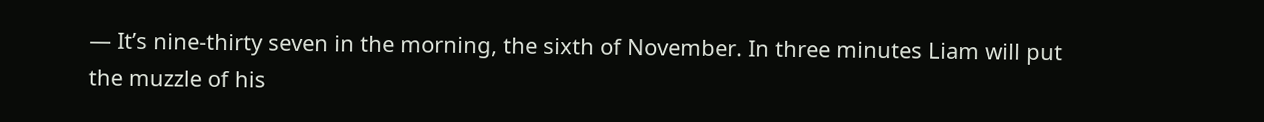— It’s nine-thirty seven in the morning, the sixth of November. In three minutes Liam will put the muzzle of his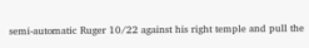semi-automatic Ruger 10/22 against his right temple and pull the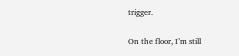trigger.

On the floor, I’m still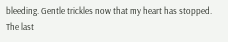bleeding. Gentle trickles now that my heart has stopped. The last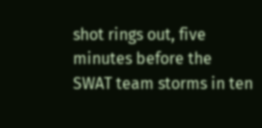shot rings out, five minutes before the SWAT team storms in ten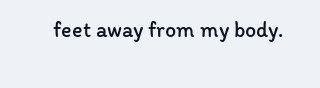feet away from my body.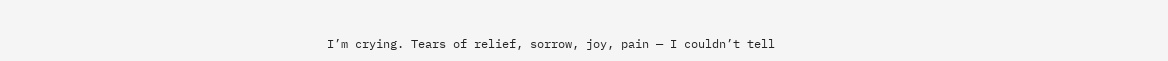I’m crying. Tears of relief, sorrow, joy, pain — I couldn’t tell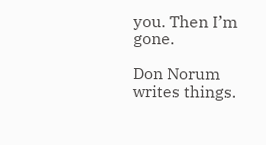you. Then I’m gone.

Don Norum writes things.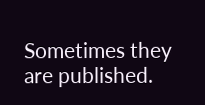Sometimes they are published.